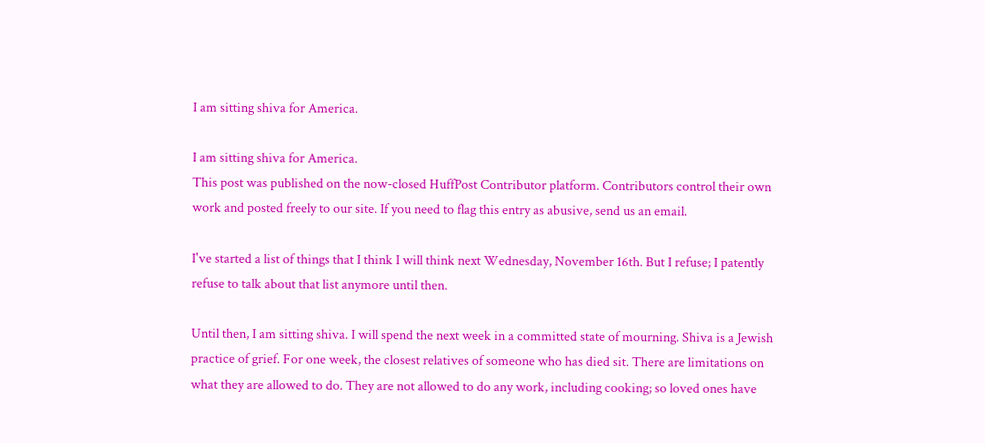I am sitting shiva for America.

I am sitting shiva for America.
This post was published on the now-closed HuffPost Contributor platform. Contributors control their own work and posted freely to our site. If you need to flag this entry as abusive, send us an email.

I've started a list of things that I think I will think next Wednesday, November 16th. But I refuse; I patently refuse to talk about that list anymore until then.

Until then, I am sitting shiva. I will spend the next week in a committed state of mourning. Shiva is a Jewish practice of grief. For one week, the closest relatives of someone who has died sit. There are limitations on what they are allowed to do. They are not allowed to do any work, including cooking; so loved ones have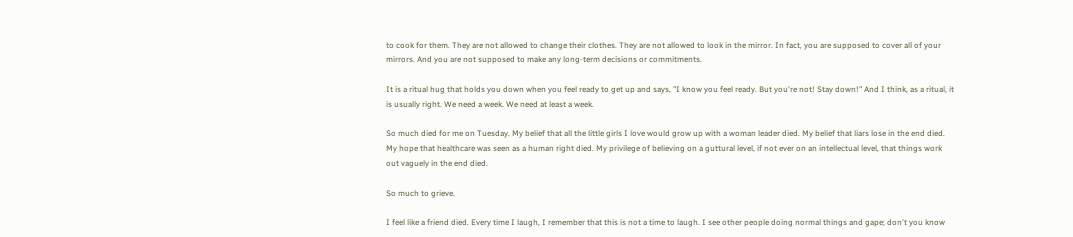to cook for them. They are not allowed to change their clothes. They are not allowed to look in the mirror. In fact, you are supposed to cover all of your mirrors. And you are not supposed to make any long-term decisions or commitments.

It is a ritual hug that holds you down when you feel ready to get up and says, "I know you feel ready. But you're not! Stay down!" And I think, as a ritual, it is usually right. We need a week. We need at least a week.

So much died for me on Tuesday. My belief that all the little girls I love would grow up with a woman leader died. My belief that liars lose in the end died. My hope that healthcare was seen as a human right died. My privilege of believing on a guttural level, if not ever on an intellectual level, that things work out vaguely in the end died.

So much to grieve.

I feel like a friend died. Every time I laugh, I remember that this is not a time to laugh. I see other people doing normal things and gape; don't you know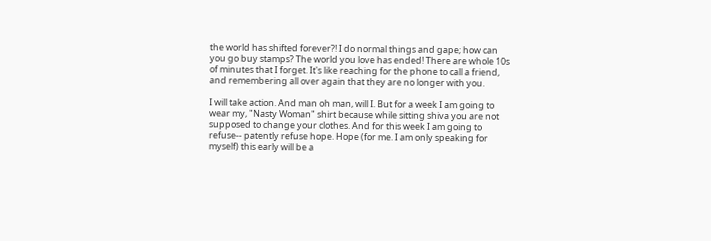the world has shifted forever?! I do normal things and gape; how can you go buy stamps? The world you love has ended! There are whole 10s of minutes that I forget. It's like reaching for the phone to call a friend, and remembering all over again that they are no longer with you.

I will take action. And man oh man, will I. But for a week I am going to wear my, "Nasty Woman" shirt because while sitting shiva you are not supposed to change your clothes. And for this week I am going to refuse-- patently refuse hope. Hope (for me. I am only speaking for myself) this early will be a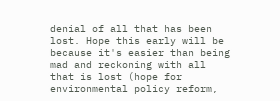denial of all that has been lost. Hope this early will be because it's easier than being mad and reckoning with all that is lost (hope for environmental policy reform,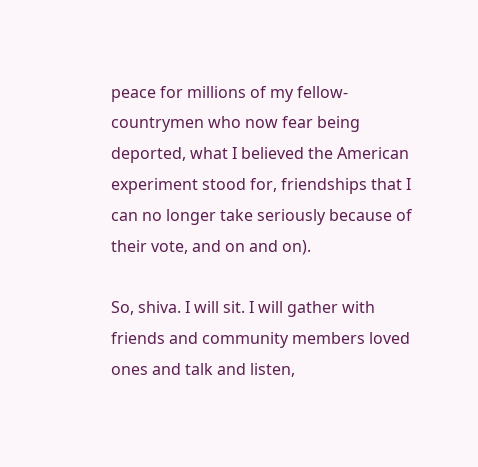peace for millions of my fellow-countrymen who now fear being deported, what I believed the American experiment stood for, friendships that I can no longer take seriously because of their vote, and on and on).

So, shiva. I will sit. I will gather with friends and community members loved ones and talk and listen,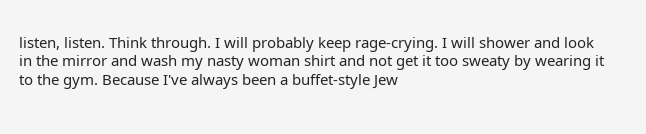listen, listen. Think through. I will probably keep rage-crying. I will shower and look in the mirror and wash my nasty woman shirt and not get it too sweaty by wearing it to the gym. Because I've always been a buffet-style Jew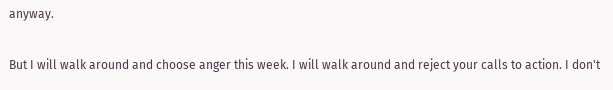anyway.

But I will walk around and choose anger this week. I will walk around and reject your calls to action. I don't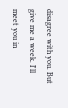disagree with you. But give me a week. I'll meet you in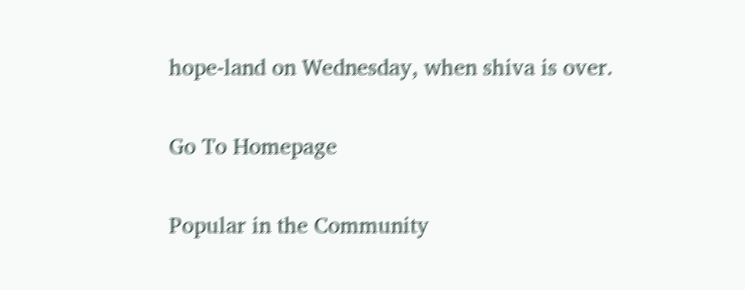hope-land on Wednesday, when shiva is over.

Go To Homepage

Popular in the Community